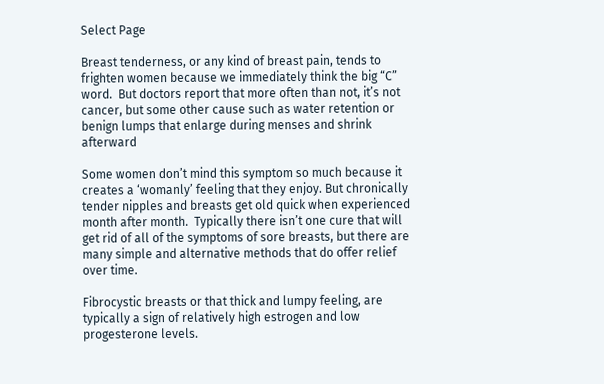Select Page

Breast tenderness, or any kind of breast pain, tends to frighten women because we immediately think the big “C” word.  But doctors report that more often than not, it’s not cancer, but some other cause such as water retention or benign lumps that enlarge during menses and shrink afterward

Some women don’t mind this symptom so much because it creates a ‘womanly’ feeling that they enjoy. But chronically tender nipples and breasts get old quick when experienced month after month.  Typically there isn’t one cure that will get rid of all of the symptoms of sore breasts, but there are many simple and alternative methods that do offer relief over time.

Fibrocystic breasts or that thick and lumpy feeling, are typically a sign of relatively high estrogen and low progesterone levels.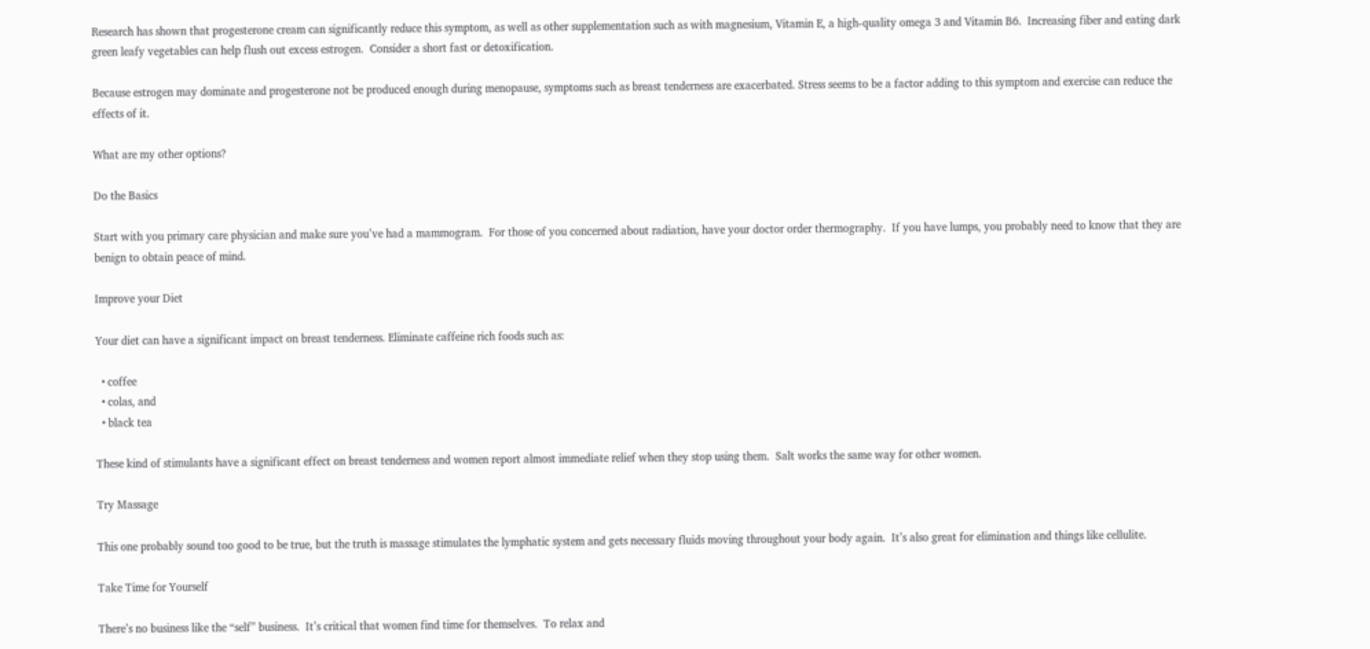Research has shown that progesterone cream can significantly reduce this symptom, as well as other supplementation such as with magnesium, Vitamin E, a high-quality omega 3 and Vitamin B6.  Increasing fiber and eating dark green leafy vegetables can help flush out excess estrogen.  Consider a short fast or detoxification.

Because estrogen may dominate and progesterone not be produced enough during menopause, symptoms such as breast tenderness are exacerbated. Stress seems to be a factor adding to this symptom and exercise can reduce the effects of it.

What are my other options?

Do the Basics

Start with you primary care physician and make sure you’ve had a mammogram.  For those of you concerned about radiation, have your doctor order thermography.  If you have lumps, you probably need to know that they are benign to obtain peace of mind.

Improve your Diet

Your diet can have a significant impact on breast tenderness. Eliminate caffeine rich foods such as:

  • coffee
  • colas, and
  • black tea

These kind of stimulants have a significant effect on breast tenderness and women report almost immediate relief when they stop using them.  Salt works the same way for other women.

Try Massage

This one probably sound too good to be true, but the truth is massage stimulates the lymphatic system and gets necessary fluids moving throughout your body again.  It’s also great for elimination and things like cellulite.

Take Time for Yourself

There’s no business like the “self” business.  It’s critical that women find time for themselves.  To relax and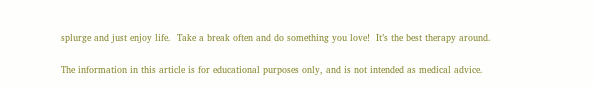splurge and just enjoy life.  Take a break often and do something you love!  It’s the best therapy around.

The information in this article is for educational purposes only, and is not intended as medical advice.